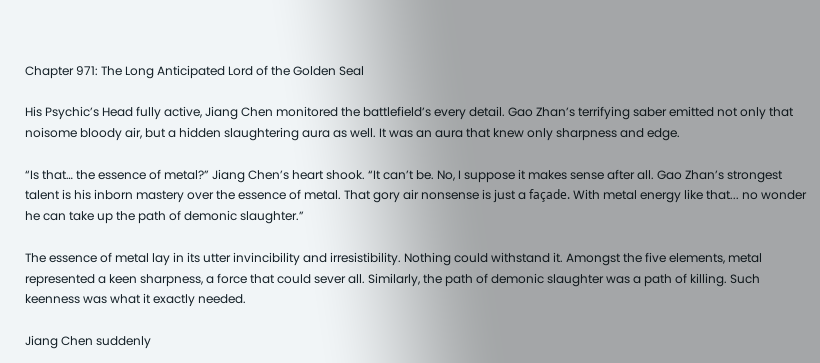Chapter 971: The Long Anticipated Lord of the Golden Seal

His Psychic’s Head fully active, Jiang Chen monitored the battlefield’s every detail. Gao Zhan’s terrifying saber emitted not only that noisome bloody air, but a hidden slaughtering aura as well. It was an aura that knew only sharpness and edge.

“Is that… the essence of metal?” Jiang Chen’s heart shook. “It can’t be. No, I suppose it makes sense after all. Gao Zhan’s strongest talent is his inborn mastery over the essence of metal. That gory air nonsense is just a façade. With metal energy like that... no wonder he can take up the path of demonic slaughter.”

The essence of metal lay in its utter invincibility and irresistibility. Nothing could withstand it. Amongst the five elements, metal represented a keen sharpness, a force that could sever all. Similarly, the path of demonic slaughter was a path of killing. Such keenness was what it exactly needed.

Jiang Chen suddenly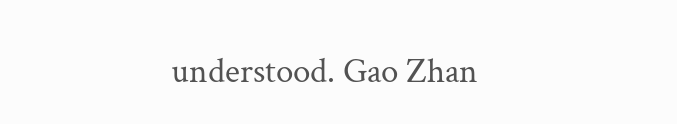understood. Gao Zhan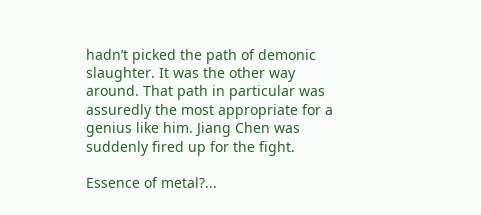hadn’t picked the path of demonic slaughter. It was the other way around. That path in particular was assuredly the most appropriate for a genius like him. Jiang Chen was suddenly fired up for the fight.

Essence of metal?...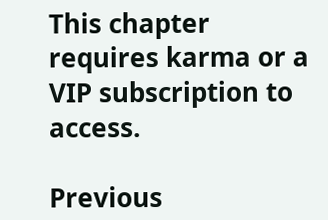This chapter requires karma or a VIP subscription to access.

Previous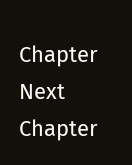Chapter Next Chapter